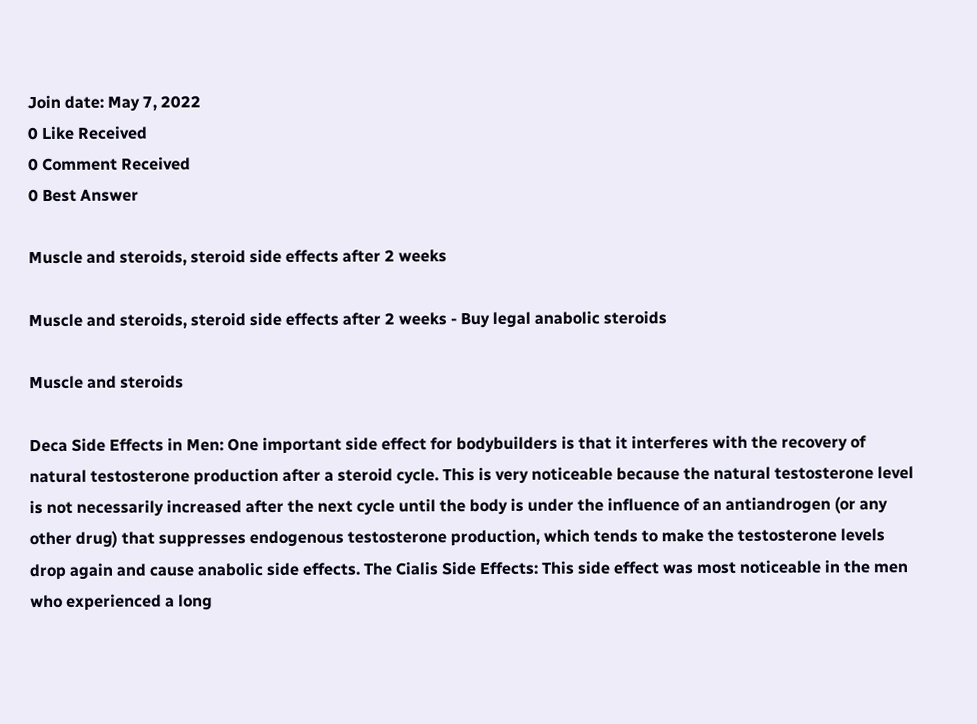Join date: May 7, 2022
0 Like Received
0 Comment Received
0 Best Answer

Muscle and steroids, steroid side effects after 2 weeks

Muscle and steroids, steroid side effects after 2 weeks - Buy legal anabolic steroids

Muscle and steroids

Deca Side Effects in Men: One important side effect for bodybuilders is that it interferes with the recovery of natural testosterone production after a steroid cycle. This is very noticeable because the natural testosterone level is not necessarily increased after the next cycle until the body is under the influence of an antiandrogen (or any other drug) that suppresses endogenous testosterone production, which tends to make the testosterone levels drop again and cause anabolic side effects. The Cialis Side Effects: This side effect was most noticeable in the men who experienced a long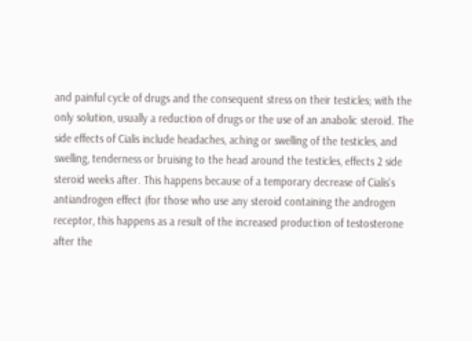and painful cycle of drugs and the consequent stress on their testicles; with the only solution, usually a reduction of drugs or the use of an anabolic steroid. The side effects of Cialis include headaches, aching or swelling of the testicles, and swelling, tenderness or bruising to the head around the testicles, effects 2 side steroid weeks after. This happens because of a temporary decrease of Cialis's antiandrogen effect (for those who use any steroid containing the androgen receptor, this happens as a result of the increased production of testosterone after the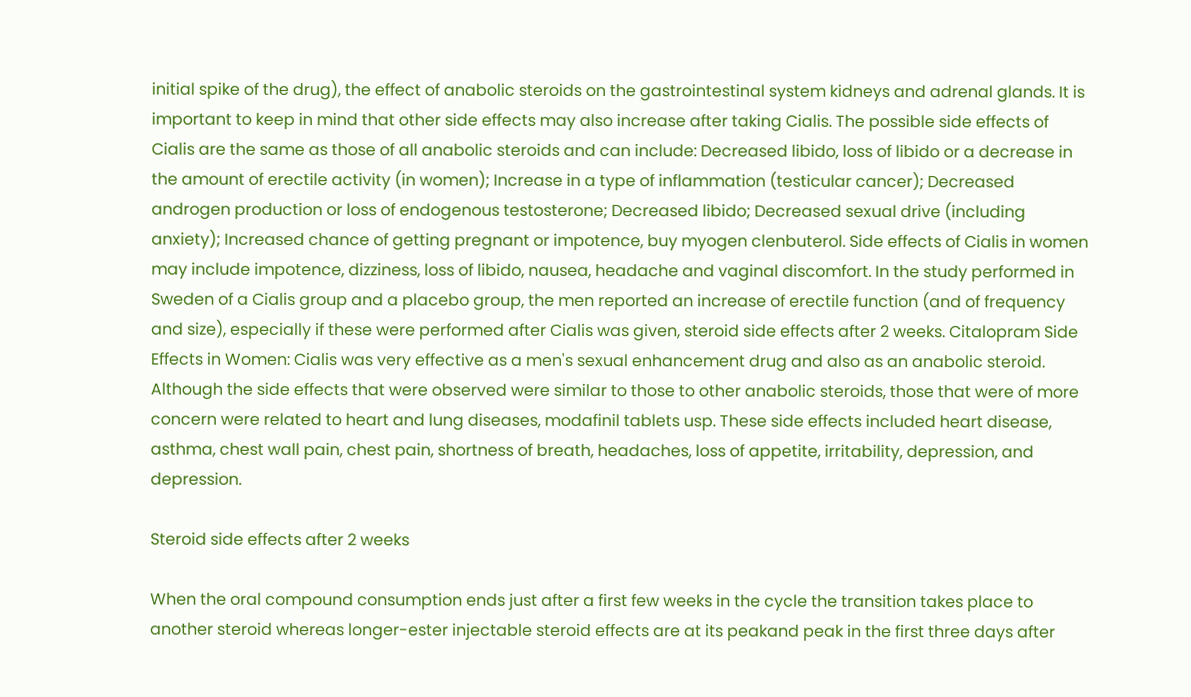initial spike of the drug), the effect of anabolic steroids on the gastrointestinal system kidneys and adrenal glands. It is important to keep in mind that other side effects may also increase after taking Cialis. The possible side effects of Cialis are the same as those of all anabolic steroids and can include: Decreased libido, loss of libido or a decrease in the amount of erectile activity (in women); Increase in a type of inflammation (testicular cancer); Decreased androgen production or loss of endogenous testosterone; Decreased libido; Decreased sexual drive (including anxiety); Increased chance of getting pregnant or impotence, buy myogen clenbuterol. Side effects of Cialis in women may include impotence, dizziness, loss of libido, nausea, headache and vaginal discomfort. In the study performed in Sweden of a Cialis group and a placebo group, the men reported an increase of erectile function (and of frequency and size), especially if these were performed after Cialis was given, steroid side effects after 2 weeks. Citalopram Side Effects in Women: Cialis was very effective as a men's sexual enhancement drug and also as an anabolic steroid. Although the side effects that were observed were similar to those to other anabolic steroids, those that were of more concern were related to heart and lung diseases, modafinil tablets usp. These side effects included heart disease, asthma, chest wall pain, chest pain, shortness of breath, headaches, loss of appetite, irritability, depression, and depression.

Steroid side effects after 2 weeks

When the oral compound consumption ends just after a first few weeks in the cycle the transition takes place to another steroid whereas longer-ester injectable steroid effects are at its peakand peak in the first three days after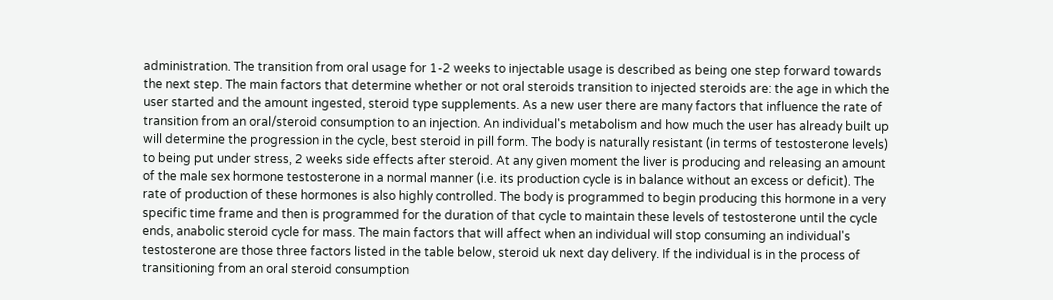administration. The transition from oral usage for 1-2 weeks to injectable usage is described as being one step forward towards the next step. The main factors that determine whether or not oral steroids transition to injected steroids are: the age in which the user started and the amount ingested, steroid type supplements. As a new user there are many factors that influence the rate of transition from an oral/steroid consumption to an injection. An individual's metabolism and how much the user has already built up will determine the progression in the cycle, best steroid in pill form. The body is naturally resistant (in terms of testosterone levels) to being put under stress, 2 weeks side effects after steroid. At any given moment the liver is producing and releasing an amount of the male sex hormone testosterone in a normal manner (i.e. its production cycle is in balance without an excess or deficit). The rate of production of these hormones is also highly controlled. The body is programmed to begin producing this hormone in a very specific time frame and then is programmed for the duration of that cycle to maintain these levels of testosterone until the cycle ends, anabolic steroid cycle for mass. The main factors that will affect when an individual will stop consuming an individual's testosterone are those three factors listed in the table below, steroid uk next day delivery. If the individual is in the process of transitioning from an oral steroid consumption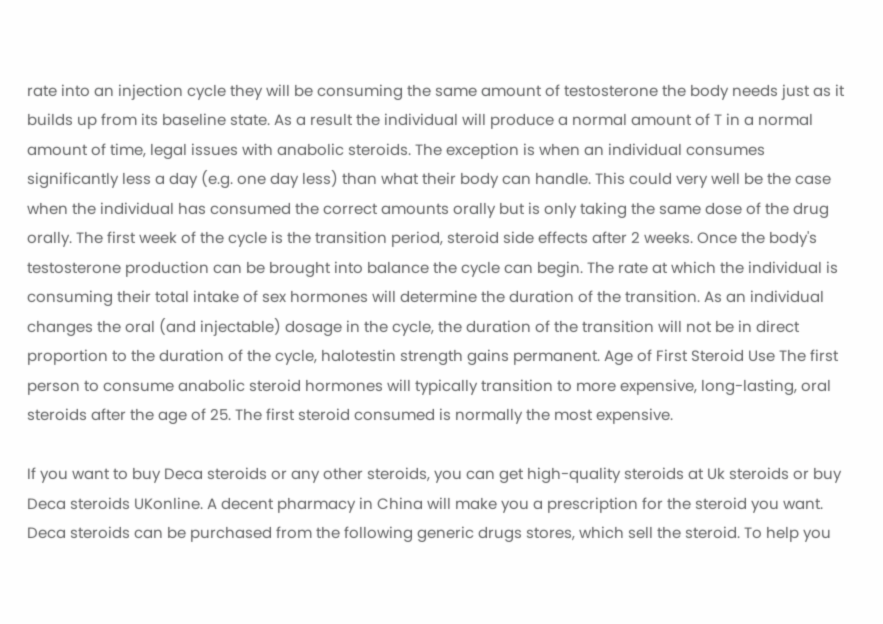rate into an injection cycle they will be consuming the same amount of testosterone the body needs just as it builds up from its baseline state. As a result the individual will produce a normal amount of T in a normal amount of time, legal issues with anabolic steroids. The exception is when an individual consumes significantly less a day (e.g. one day less) than what their body can handle. This could very well be the case when the individual has consumed the correct amounts orally but is only taking the same dose of the drug orally. The first week of the cycle is the transition period, steroid side effects after 2 weeks. Once the body's testosterone production can be brought into balance the cycle can begin. The rate at which the individual is consuming their total intake of sex hormones will determine the duration of the transition. As an individual changes the oral (and injectable) dosage in the cycle, the duration of the transition will not be in direct proportion to the duration of the cycle, halotestin strength gains permanent. Age of First Steroid Use The first person to consume anabolic steroid hormones will typically transition to more expensive, long-lasting, oral steroids after the age of 25. The first steroid consumed is normally the most expensive.

If you want to buy Deca steroids or any other steroids, you can get high-quality steroids at Uk steroids or buy Deca steroids UKonline. A decent pharmacy in China will make you a prescription for the steroid you want. Deca steroids can be purchased from the following generic drugs stores, which sell the steroid. To help you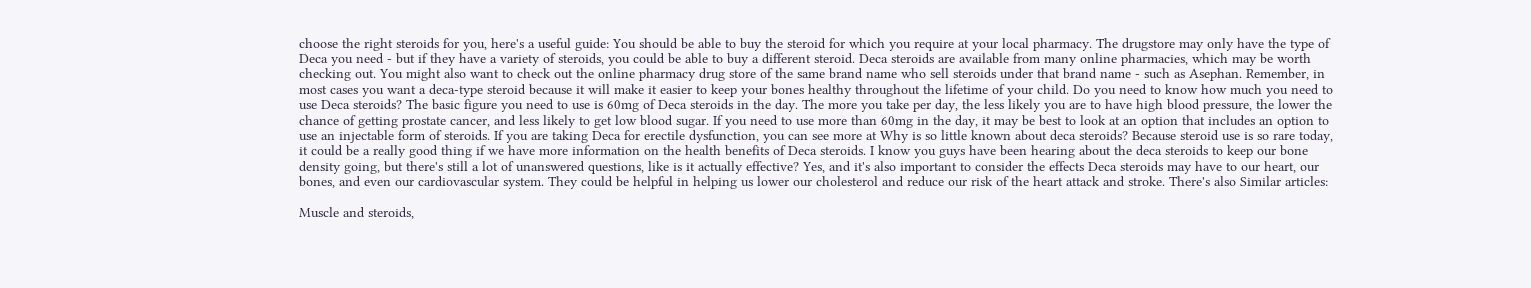choose the right steroids for you, here's a useful guide: You should be able to buy the steroid for which you require at your local pharmacy. The drugstore may only have the type of Deca you need - but if they have a variety of steroids, you could be able to buy a different steroid. Deca steroids are available from many online pharmacies, which may be worth checking out. You might also want to check out the online pharmacy drug store of the same brand name who sell steroids under that brand name - such as Asephan. Remember, in most cases you want a deca-type steroid because it will make it easier to keep your bones healthy throughout the lifetime of your child. Do you need to know how much you need to use Deca steroids? The basic figure you need to use is 60mg of Deca steroids in the day. The more you take per day, the less likely you are to have high blood pressure, the lower the chance of getting prostate cancer, and less likely to get low blood sugar. If you need to use more than 60mg in the day, it may be best to look at an option that includes an option to use an injectable form of steroids. If you are taking Deca for erectile dysfunction, you can see more at Why is so little known about deca steroids? Because steroid use is so rare today, it could be a really good thing if we have more information on the health benefits of Deca steroids. I know you guys have been hearing about the deca steroids to keep our bone density going, but there's still a lot of unanswered questions, like is it actually effective? Yes, and it's also important to consider the effects Deca steroids may have to our heart, our bones, and even our cardiovascular system. They could be helpful in helping us lower our cholesterol and reduce our risk of the heart attack and stroke. There's also Similar articles:

Muscle and steroids,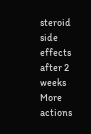steroid side effects after 2 weeks
More actions